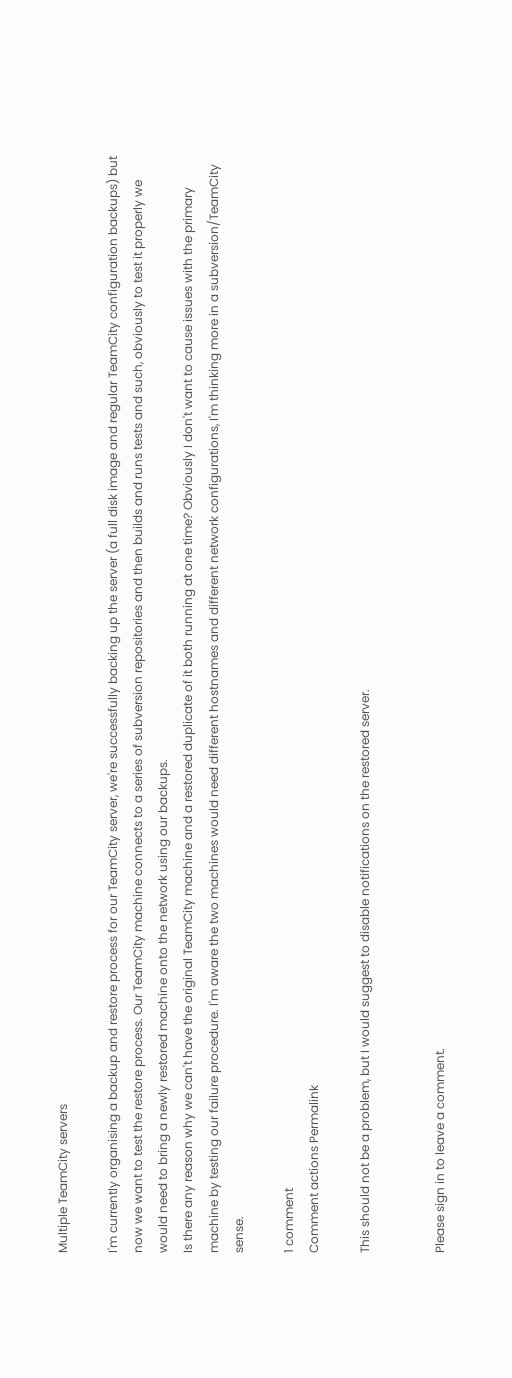Multiple TeamCity servers

I'm currently organising a backup and restore process for our TeamCity server, we're successfully backing up the server (a full disk image and regular TeamCity configuration backups) but now we want to test the restore process. Our TeamCity machine connects to a series of subversion repositories and then builds and runs tests and such, obviously to test it properly we would need to bring a newly restored machine onto the network using our backups.
Is there any reason why we can't have the original TeamCity machine and a restored duplicate of it both running at one time? Obviously I don't want to cause issues with the primary machine by testing our failure procedure. I'm aware the two machines would need different hostnames and different network configurations, I'm thinking more in a subversion/TeamCity sense.

1 comment
Comment actions Permalink

This should not be a problem, but I would suggest to disable notifications on the restored server.


Please sign in to leave a comment.